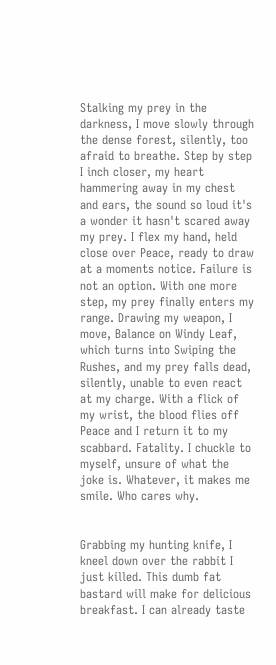Stalking my prey in the darkness, I move slowly through the dense forest, silently, too afraid to breathe. Step by step I inch closer, my heart hammering away in my chest and ears, the sound so loud it's a wonder it hasn't scared away my prey. I flex my hand, held close over Peace, ready to draw at a moments notice. Failure is not an option. With one more step, my prey finally enters my range. Drawing my weapon, I move, Balance on Windy Leaf, which turns into Swiping the Rushes, and my prey falls dead, silently, unable to even react at my charge. With a flick of my wrist, the blood flies off Peace and I return it to my scabbard. Fatality. I chuckle to myself, unsure of what the joke is. Whatever, it makes me smile. Who cares why.


Grabbing my hunting knife, I kneel down over the rabbit I just killed. This dumb fat bastard will make for delicious breakfast. I can already taste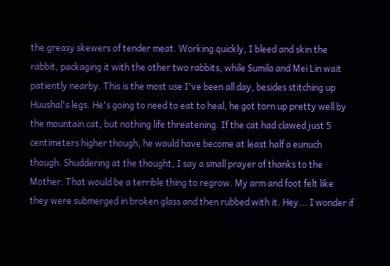the greasy skewers of tender meat. Working quickly, I bleed and skin the rabbit, packaging it with the other two rabbits, while Sumila and Mei Lin wait patiently nearby. This is the most use I've been all day, besides stitching up Huushal's legs. He's going to need to eat to heal, he got torn up pretty well by the mountain cat, but nothing life threatening. If the cat had clawed just 5 centimeters higher though, he would have become at least half a eunuch though. Shuddering at the thought, I say a small prayer of thanks to the Mother. That would be a terrible thing to regrow. My arm and foot felt like they were submerged in broken glass and then rubbed with it. Hey... I wonder if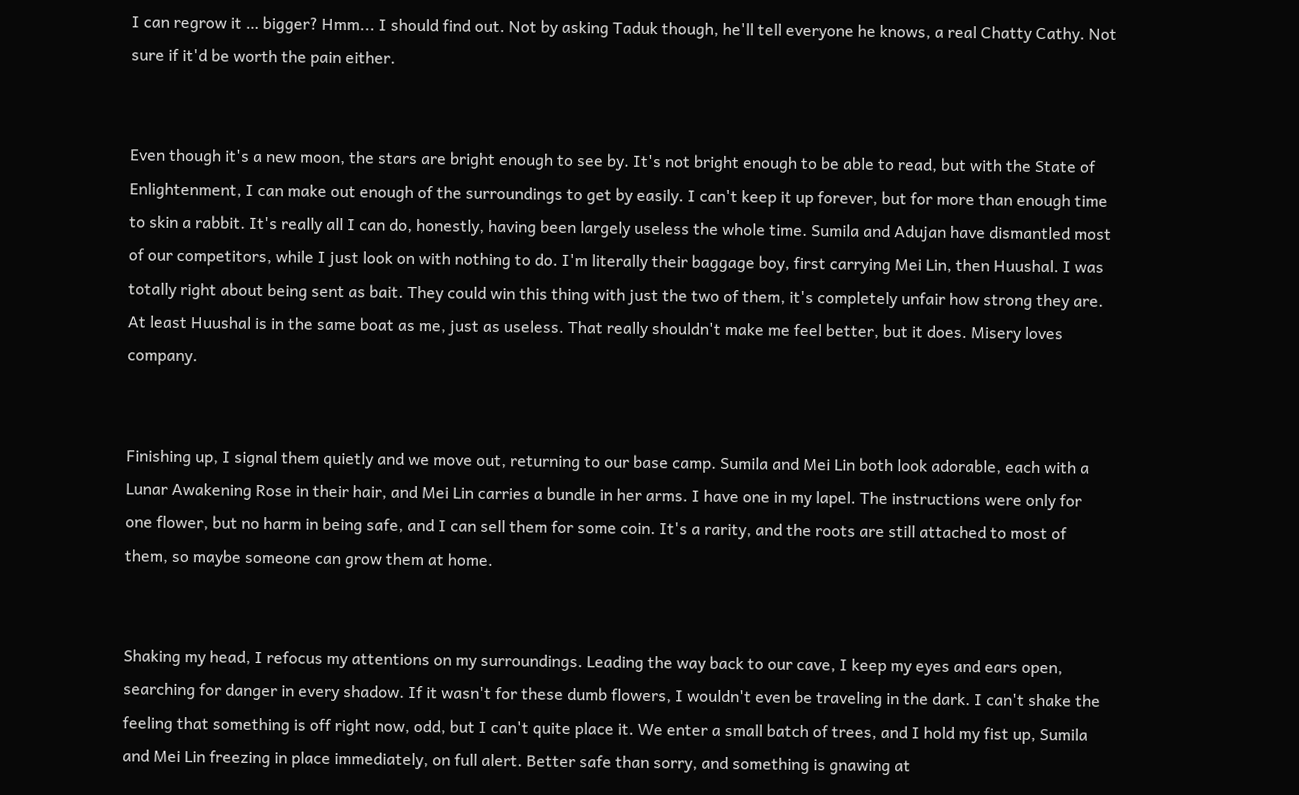I can regrow it … bigger? Hmm... I should find out. Not by asking Taduk though, he'll tell everyone he knows, a real Chatty Cathy. Not sure if it'd be worth the pain either.


Even though it's a new moon, the stars are bright enough to see by. It's not bright enough to be able to read, but with the State of Enlightenment, I can make out enough of the surroundings to get by easily. I can't keep it up forever, but for more than enough time to skin a rabbit. It's really all I can do, honestly, having been largely useless the whole time. Sumila and Adujan have dismantled most of our competitors, while I just look on with nothing to do. I'm literally their baggage boy, first carrying Mei Lin, then Huushal. I was totally right about being sent as bait. They could win this thing with just the two of them, it's completely unfair how strong they are. At least Huushal is in the same boat as me, just as useless. That really shouldn't make me feel better, but it does. Misery loves company.


Finishing up, I signal them quietly and we move out, returning to our base camp. Sumila and Mei Lin both look adorable, each with a Lunar Awakening Rose in their hair, and Mei Lin carries a bundle in her arms. I have one in my lapel. The instructions were only for one flower, but no harm in being safe, and I can sell them for some coin. It's a rarity, and the roots are still attached to most of them, so maybe someone can grow them at home.


Shaking my head, I refocus my attentions on my surroundings. Leading the way back to our cave, I keep my eyes and ears open, searching for danger in every shadow. If it wasn't for these dumb flowers, I wouldn't even be traveling in the dark. I can't shake the feeling that something is off right now, odd, but I can't quite place it. We enter a small batch of trees, and I hold my fist up, Sumila and Mei Lin freezing in place immediately, on full alert. Better safe than sorry, and something is gnawing at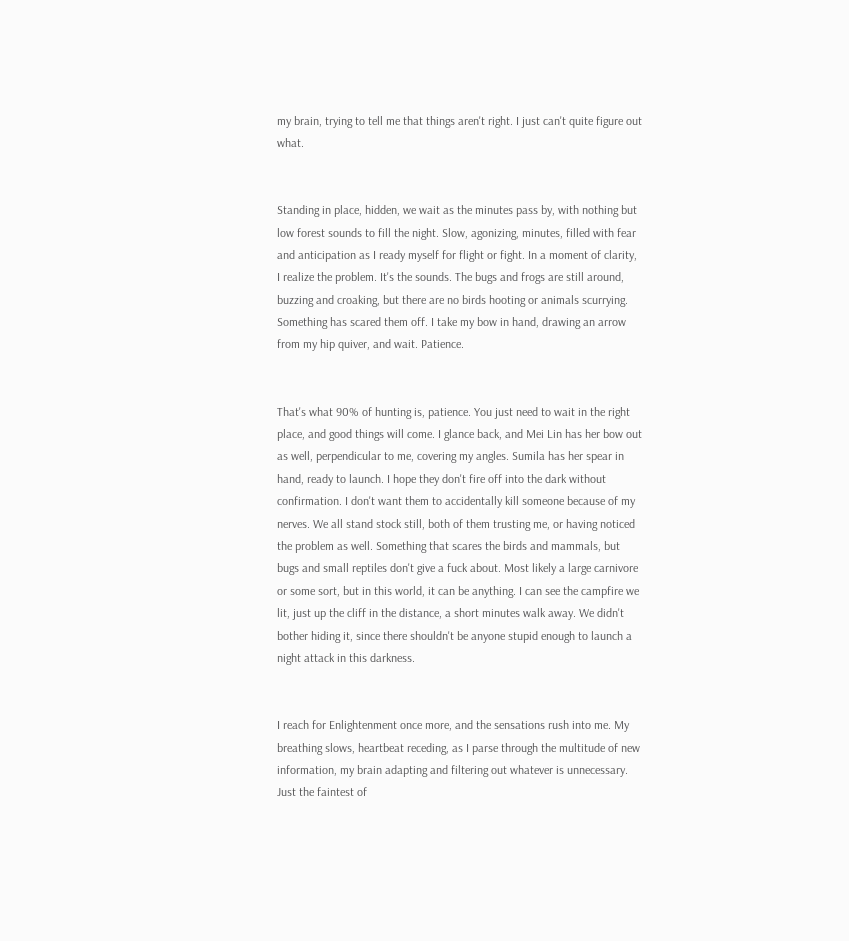my brain, trying to tell me that things aren't right. I just can't quite figure out what.


Standing in place, hidden, we wait as the minutes pass by, with nothing but low forest sounds to fill the night. Slow, agonizing, minutes, filled with fear and anticipation as I ready myself for flight or fight. In a moment of clarity, I realize the problem. It's the sounds. The bugs and frogs are still around, buzzing and croaking, but there are no birds hooting or animals scurrying. Something has scared them off. I take my bow in hand, drawing an arrow from my hip quiver, and wait. Patience.


That's what 90% of hunting is, patience. You just need to wait in the right place, and good things will come. I glance back, and Mei Lin has her bow out as well, perpendicular to me, covering my angles. Sumila has her spear in hand, ready to launch. I hope they don't fire off into the dark without confirmation. I don't want them to accidentally kill someone because of my nerves. We all stand stock still, both of them trusting me, or having noticed the problem as well. Something that scares the birds and mammals, but bugs and small reptiles don't give a fuck about. Most likely a large carnivore or some sort, but in this world, it can be anything. I can see the campfire we lit, just up the cliff in the distance, a short minutes walk away. We didn't bother hiding it, since there shouldn't be anyone stupid enough to launch a night attack in this darkness.


I reach for Enlightenment once more, and the sensations rush into me. My breathing slows, heartbeat receding, as I parse through the multitude of new information, my brain adapting and filtering out whatever is unnecessary. Just the faintest of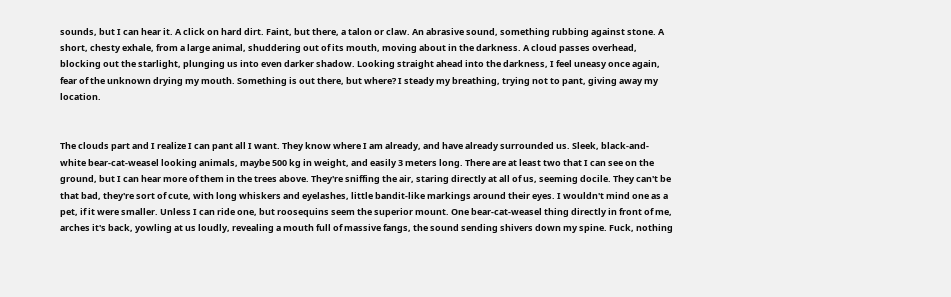sounds, but I can hear it. A click on hard dirt. Faint, but there, a talon or claw. An abrasive sound, something rubbing against stone. A short, chesty exhale, from a large animal, shuddering out of its mouth, moving about in the darkness. A cloud passes overhead, blocking out the starlight, plunging us into even darker shadow. Looking straight ahead into the darkness, I feel uneasy once again, fear of the unknown drying my mouth. Something is out there, but where? I steady my breathing, trying not to pant, giving away my location.


The clouds part and I realize I can pant all I want. They know where I am already, and have already surrounded us. Sleek, black-and-white bear-cat-weasel looking animals, maybe 500 kg in weight, and easily 3 meters long. There are at least two that I can see on the ground, but I can hear more of them in the trees above. They're sniffing the air, staring directly at all of us, seeming docile. They can't be that bad, they're sort of cute, with long whiskers and eyelashes, little bandit-like markings around their eyes. I wouldn't mind one as a pet, if it were smaller. Unless I can ride one, but roosequins seem the superior mount. One bear-cat-weasel thing directly in front of me, arches it's back, yowling at us loudly, revealing a mouth full of massive fangs, the sound sending shivers down my spine. Fuck, nothing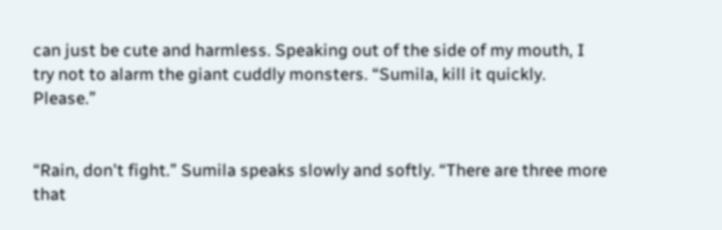can just be cute and harmless. Speaking out of the side of my mouth, I try not to alarm the giant cuddly monsters. “Sumila, kill it quickly. Please.”


“Rain, don't fight.” Sumila speaks slowly and softly. “There are three more that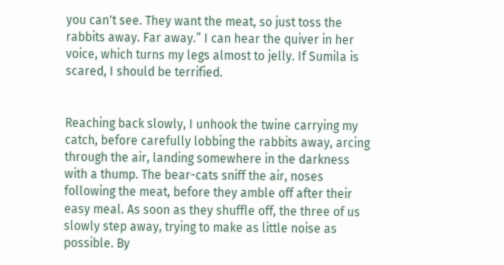you can't see. They want the meat, so just toss the rabbits away. Far away.” I can hear the quiver in her voice, which turns my legs almost to jelly. If Sumila is scared, I should be terrified.


Reaching back slowly, I unhook the twine carrying my catch, before carefully lobbing the rabbits away, arcing through the air, landing somewhere in the darkness with a thump. The bear-cats sniff the air, noses following the meat, before they amble off after their easy meal. As soon as they shuffle off, the three of us slowly step away, trying to make as little noise as possible. By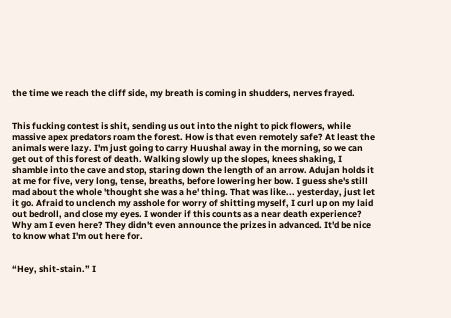the time we reach the cliff side, my breath is coming in shudders, nerves frayed.


This fucking contest is shit, sending us out into the night to pick flowers, while massive apex predators roam the forest. How is that even remotely safe? At least the animals were lazy. I'm just going to carry Huushal away in the morning, so we can get out of this forest of death. Walking slowly up the slopes, knees shaking, I shamble into the cave and stop, staring down the length of an arrow. Adujan holds it at me for five, very long, tense, breaths, before lowering her bow. I guess she's still mad about the whole 'thought she was a he' thing. That was like... yesterday, just let it go. Afraid to unclench my asshole for worry of shitting myself, I curl up on my laid out bedroll, and close my eyes. I wonder if this counts as a near death experience? Why am I even here? They didn't even announce the prizes in advanced. It'd be nice to know what I'm out here for.


“Hey, shit-stain.” I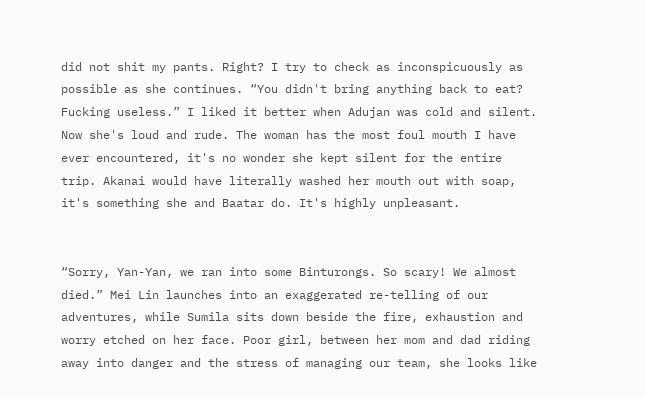did not shit my pants. Right? I try to check as inconspicuously as possible as she continues. “You didn't bring anything back to eat? Fucking useless.” I liked it better when Adujan was cold and silent. Now she's loud and rude. The woman has the most foul mouth I have ever encountered, it's no wonder she kept silent for the entire trip. Akanai would have literally washed her mouth out with soap, it's something she and Baatar do. It's highly unpleasant.


“Sorry, Yan-Yan, we ran into some Binturongs. So scary! We almost died.” Mei Lin launches into an exaggerated re-telling of our adventures, while Sumila sits down beside the fire, exhaustion and worry etched on her face. Poor girl, between her mom and dad riding away into danger and the stress of managing our team, she looks like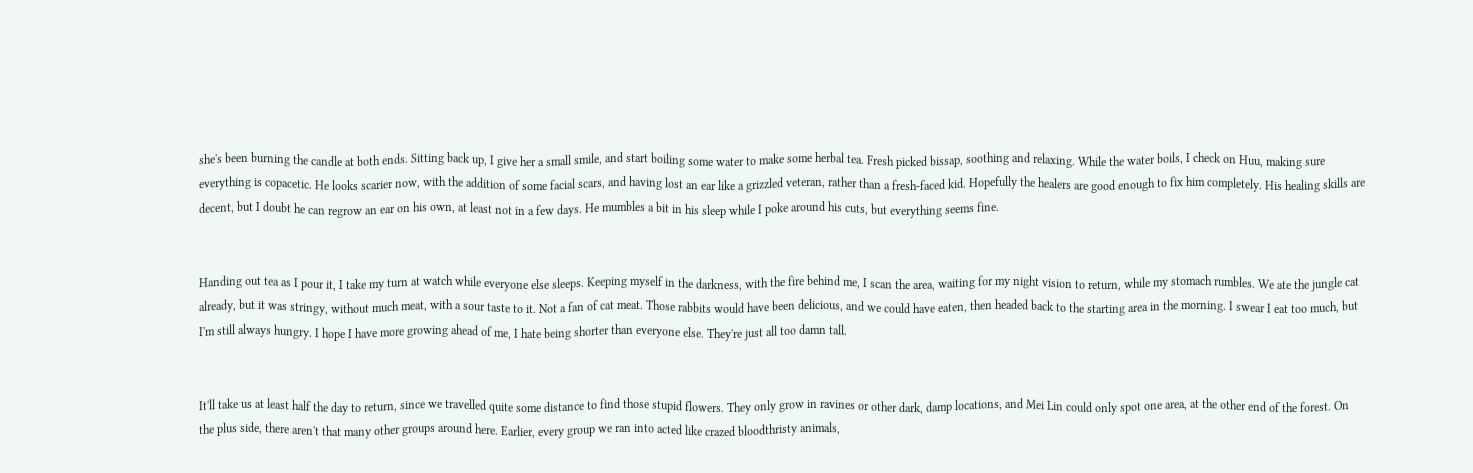she's been burning the candle at both ends. Sitting back up, I give her a small smile, and start boiling some water to make some herbal tea. Fresh picked bissap, soothing and relaxing. While the water boils, I check on Huu, making sure everything is copacetic. He looks scarier now, with the addition of some facial scars, and having lost an ear like a grizzled veteran, rather than a fresh-faced kid. Hopefully the healers are good enough to fix him completely. His healing skills are decent, but I doubt he can regrow an ear on his own, at least not in a few days. He mumbles a bit in his sleep while I poke around his cuts, but everything seems fine.


Handing out tea as I pour it, I take my turn at watch while everyone else sleeps. Keeping myself in the darkness, with the fire behind me, I scan the area, waiting for my night vision to return, while my stomach rumbles. We ate the jungle cat already, but it was stringy, without much meat, with a sour taste to it. Not a fan of cat meat. Those rabbits would have been delicious, and we could have eaten, then headed back to the starting area in the morning. I swear I eat too much, but I'm still always hungry. I hope I have more growing ahead of me, I hate being shorter than everyone else. They're just all too damn tall.


It'll take us at least half the day to return, since we travelled quite some distance to find those stupid flowers. They only grow in ravines or other dark, damp locations, and Mei Lin could only spot one area, at the other end of the forest. On the plus side, there aren't that many other groups around here. Earlier, every group we ran into acted like crazed bloodthristy animals,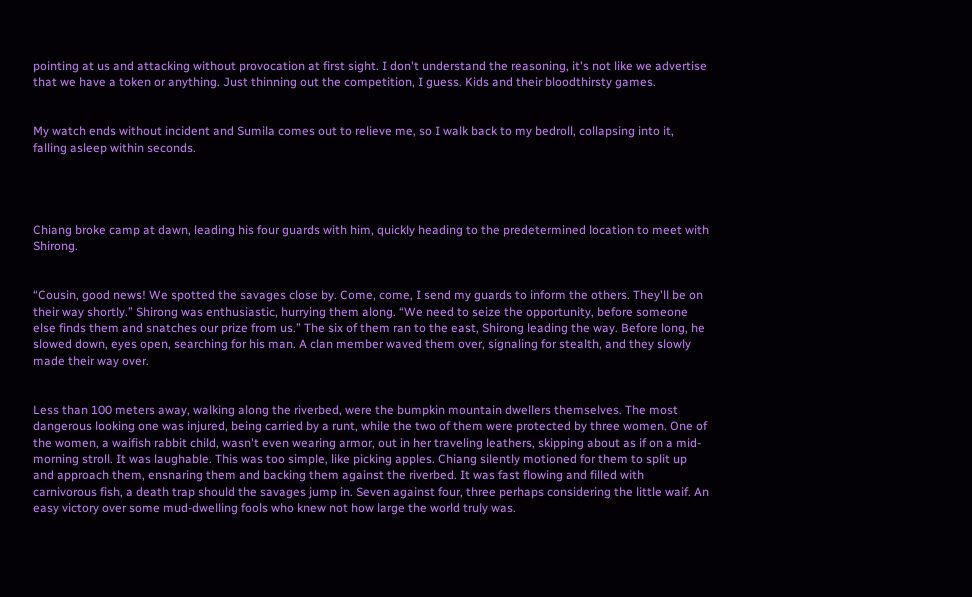pointing at us and attacking without provocation at first sight. I don't understand the reasoning, it's not like we advertise that we have a token or anything. Just thinning out the competition, I guess. Kids and their bloodthirsty games.


My watch ends without incident and Sumila comes out to relieve me, so I walk back to my bedroll, collapsing into it, falling asleep within seconds.




Chiang broke camp at dawn, leading his four guards with him, quickly heading to the predetermined location to meet with Shirong.


“Cousin, good news! We spotted the savages close by. Come, come, I send my guards to inform the others. They'll be on their way shortly.” Shirong was enthusiastic, hurrying them along. “We need to seize the opportunity, before someone else finds them and snatches our prize from us.” The six of them ran to the east, Shirong leading the way. Before long, he slowed down, eyes open, searching for his man. A clan member waved them over, signaling for stealth, and they slowly made their way over.


Less than 100 meters away, walking along the riverbed, were the bumpkin mountain dwellers themselves. The most dangerous looking one was injured, being carried by a runt, while the two of them were protected by three women. One of the women, a waifish rabbit child, wasn't even wearing armor, out in her traveling leathers, skipping about as if on a mid-morning stroll. It was laughable. This was too simple, like picking apples. Chiang silently motioned for them to split up and approach them, ensnaring them and backing them against the riverbed. It was fast flowing and filled with carnivorous fish, a death trap should the savages jump in. Seven against four, three perhaps considering the little waif. An easy victory over some mud-dwelling fools who knew not how large the world truly was.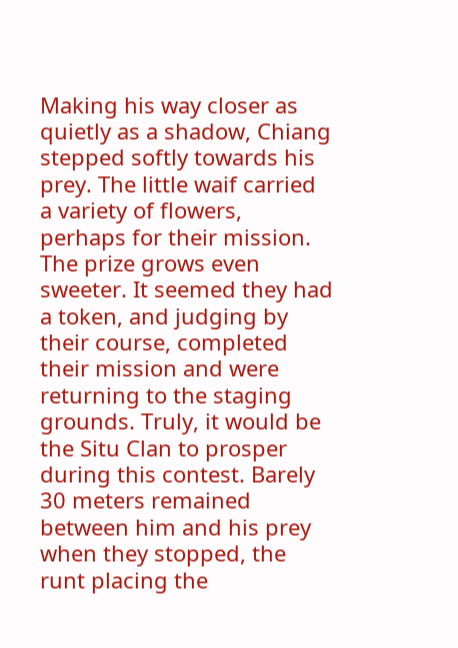Making his way closer as quietly as a shadow, Chiang stepped softly towards his prey. The little waif carried a variety of flowers, perhaps for their mission. The prize grows even sweeter. It seemed they had a token, and judging by their course, completed their mission and were returning to the staging grounds. Truly, it would be the Situ Clan to prosper during this contest. Barely 30 meters remained between him and his prey when they stopped, the runt placing the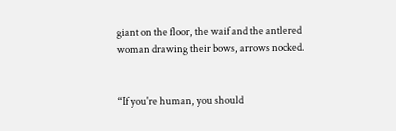giant on the floor, the waif and the antlered woman drawing their bows, arrows nocked.


“If you're human, you should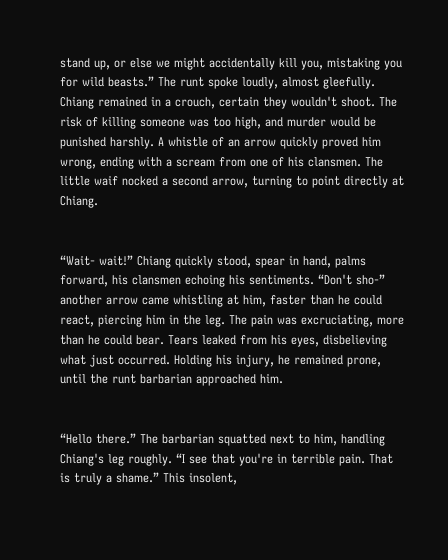stand up, or else we might accidentally kill you, mistaking you for wild beasts.” The runt spoke loudly, almost gleefully. Chiang remained in a crouch, certain they wouldn't shoot. The risk of killing someone was too high, and murder would be punished harshly. A whistle of an arrow quickly proved him wrong, ending with a scream from one of his clansmen. The little waif nocked a second arrow, turning to point directly at Chiang.


“Wait- wait!” Chiang quickly stood, spear in hand, palms forward, his clansmen echoing his sentiments. “Don't sho-” another arrow came whistling at him, faster than he could react, piercing him in the leg. The pain was excruciating, more than he could bear. Tears leaked from his eyes, disbelieving what just occurred. Holding his injury, he remained prone, until the runt barbarian approached him.


“Hello there.” The barbarian squatted next to him, handling Chiang's leg roughly. “I see that you're in terrible pain. That is truly a shame.” This insolent,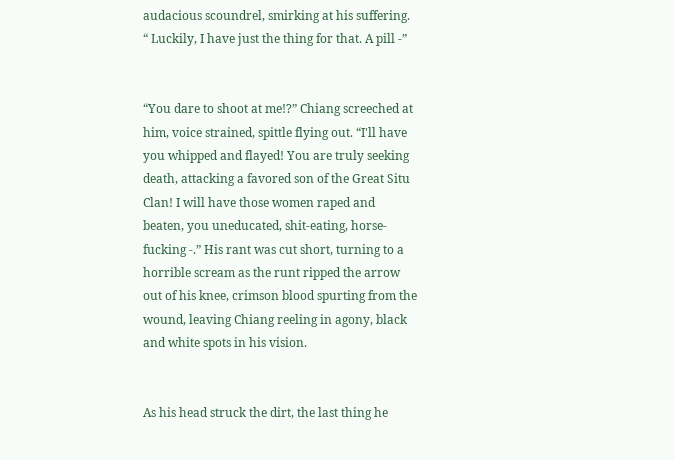audacious scoundrel, smirking at his suffering. “ Luckily, I have just the thing for that. A pill -”


“You dare to shoot at me!?” Chiang screeched at him, voice strained, spittle flying out. “I'll have you whipped and flayed! You are truly seeking death, attacking a favored son of the Great Situ Clan! I will have those women raped and beaten, you uneducated, shit-eating, horse-fucking -.” His rant was cut short, turning to a horrible scream as the runt ripped the arrow out of his knee, crimson blood spurting from the wound, leaving Chiang reeling in agony, black and white spots in his vision.


As his head struck the dirt, the last thing he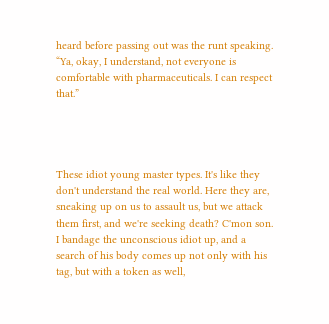heard before passing out was the runt speaking. “Ya, okay, I understand, not everyone is comfortable with pharmaceuticals. I can respect that.”




These idiot young master types. It's like they don't understand the real world. Here they are, sneaking up on us to assault us, but we attack them first, and we're seeking death? C'mon son. I bandage the unconscious idiot up, and a search of his body comes up not only with his tag, but with a token as well,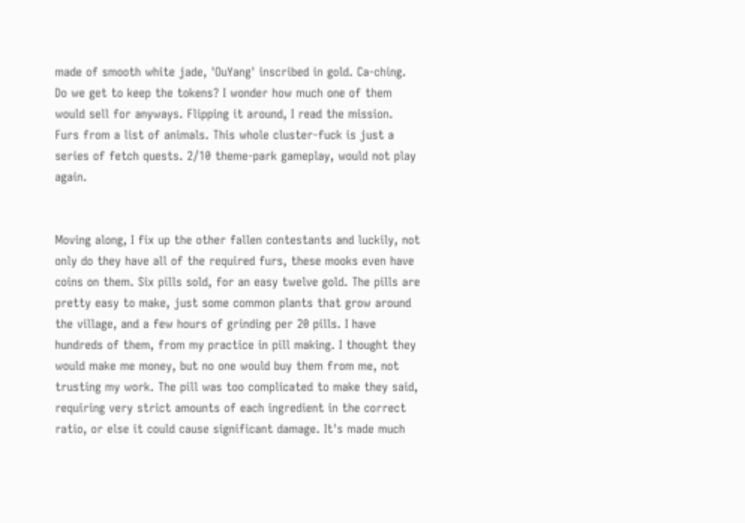made of smooth white jade, 'OuYang' inscribed in gold. Ca-ching. Do we get to keep the tokens? I wonder how much one of them would sell for anyways. Flipping it around, I read the mission. Furs from a list of animals. This whole cluster-fuck is just a series of fetch quests. 2/10 theme-park gameplay, would not play again.


Moving along, I fix up the other fallen contestants and luckily, not only do they have all of the required furs, these mooks even have coins on them. Six pills sold, for an easy twelve gold. The pills are pretty easy to make, just some common plants that grow around the village, and a few hours of grinding per 20 pills. I have hundreds of them, from my practice in pill making. I thought they would make me money, but no one would buy them from me, not trusting my work. The pill was too complicated to make they said, requiring very strict amounts of each ingredient in the correct ratio, or else it could cause significant damage. It's made much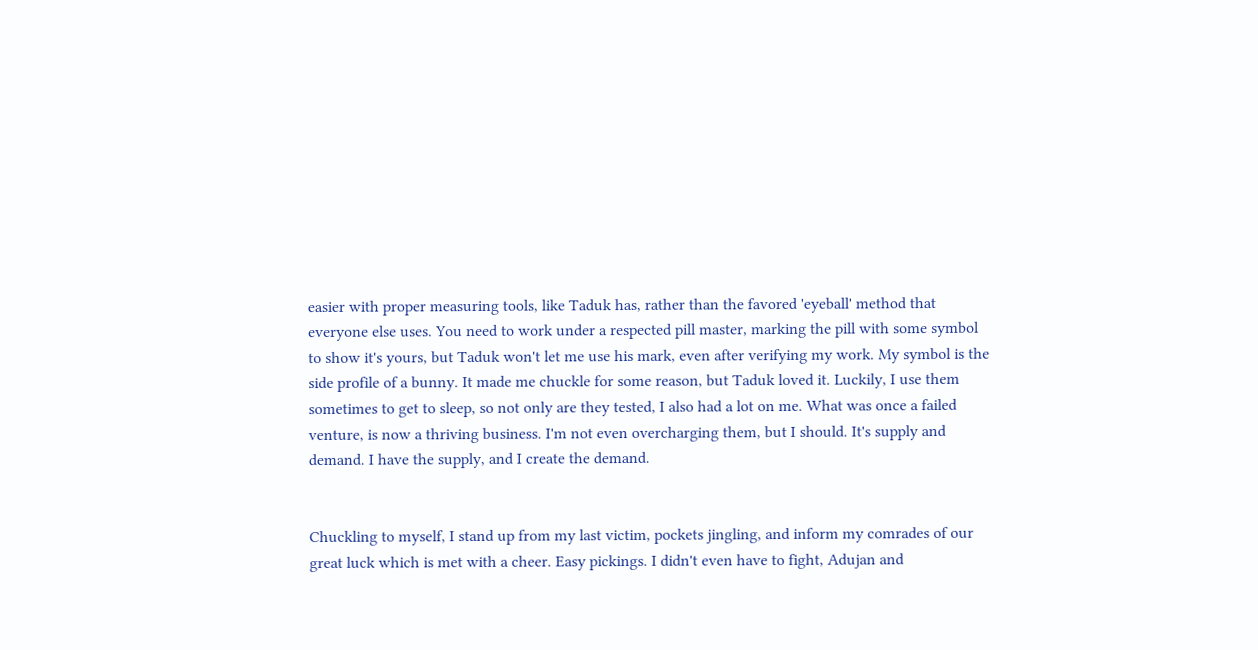easier with proper measuring tools, like Taduk has, rather than the favored 'eyeball' method that everyone else uses. You need to work under a respected pill master, marking the pill with some symbol to show it's yours, but Taduk won't let me use his mark, even after verifying my work. My symbol is the side profile of a bunny. It made me chuckle for some reason, but Taduk loved it. Luckily, I use them sometimes to get to sleep, so not only are they tested, I also had a lot on me. What was once a failed venture, is now a thriving business. I'm not even overcharging them, but I should. It's supply and demand. I have the supply, and I create the demand.


Chuckling to myself, I stand up from my last victim, pockets jingling, and inform my comrades of our great luck which is met with a cheer. Easy pickings. I didn't even have to fight, Adujan and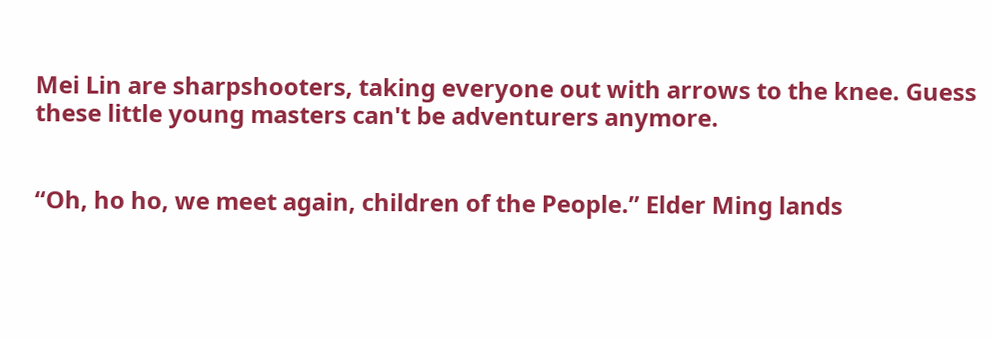Mei Lin are sharpshooters, taking everyone out with arrows to the knee. Guess these little young masters can't be adventurers anymore.


“Oh, ho ho, we meet again, children of the People.” Elder Ming lands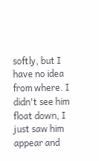softly, but I have no idea from where. I didn't see him float down, I just saw him appear and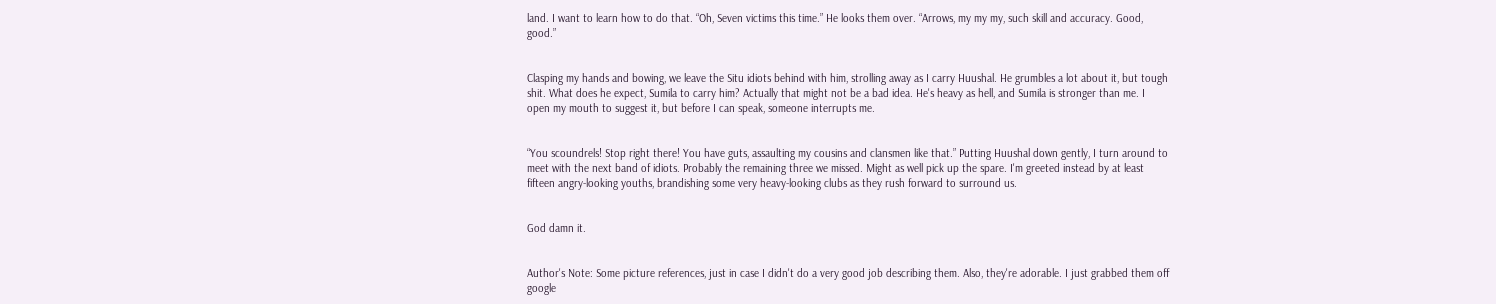land. I want to learn how to do that. “Oh, Seven victims this time.” He looks them over. “Arrows, my my my, such skill and accuracy. Good, good.”


Clasping my hands and bowing, we leave the Situ idiots behind with him, strolling away as I carry Huushal. He grumbles a lot about it, but tough shit. What does he expect, Sumila to carry him? Actually that might not be a bad idea. He's heavy as hell, and Sumila is stronger than me. I open my mouth to suggest it, but before I can speak, someone interrupts me.


“You scoundrels! Stop right there! You have guts, assaulting my cousins and clansmen like that.” Putting Huushal down gently, I turn around to meet with the next band of idiots. Probably the remaining three we missed. Might as well pick up the spare. I'm greeted instead by at least fifteen angry-looking youths, brandishing some very heavy-looking clubs as they rush forward to surround us.


God damn it.


Author's Note: Some picture references, just in case I didn't do a very good job describing them. Also, they're adorable. I just grabbed them off google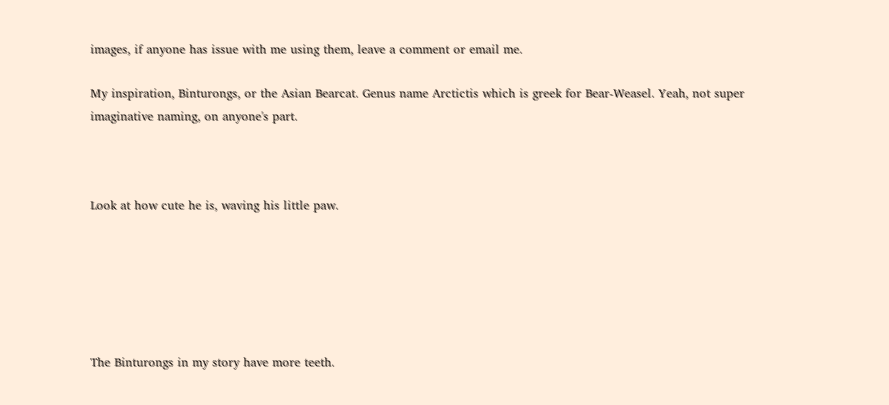images, if anyone has issue with me using them, leave a comment or email me.

My inspiration, Binturongs, or the Asian Bearcat. Genus name Arctictis which is greek for Bear-Weasel. Yeah, not super imaginative naming, on anyone's part.



Look at how cute he is, waving his little paw.






The Binturongs in my story have more teeth.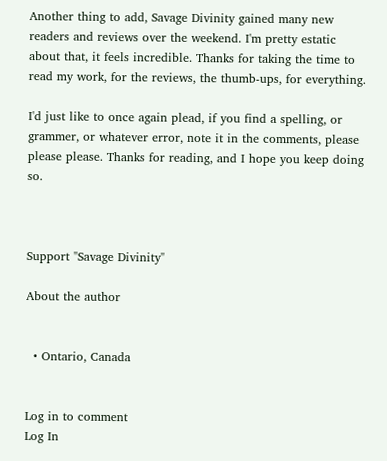Another thing to add, Savage Divinity gained many new readers and reviews over the weekend. I'm pretty estatic about that, it feels incredible. Thanks for taking the time to read my work, for the reviews, the thumb-ups, for everything.

I'd just like to once again plead, if you find a spelling, or grammer, or whatever error, note it in the comments, please please please. Thanks for reading, and I hope you keep doing so.



Support "Savage Divinity"

About the author


  • Ontario, Canada


Log in to comment
Log In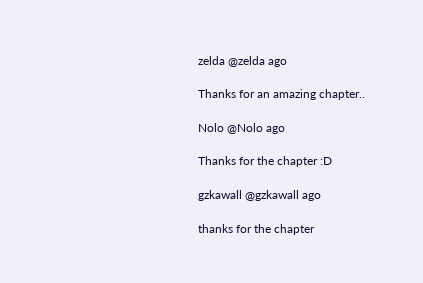zelda @zelda ago

Thanks for an amazing chapter..

Nolo @Nolo ago

Thanks for the chapter :D

gzkawall @gzkawall ago

thanks for the chapter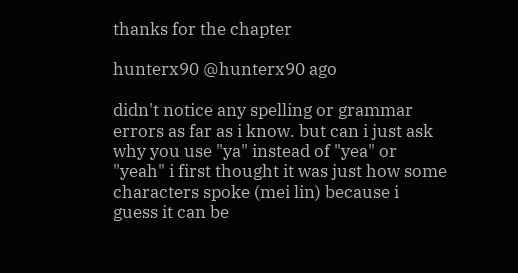thanks for the chapter

hunterx90 @hunterx90 ago

didn't notice any spelling or grammar errors as far as i know. but can i just ask why you use "ya" instead of "yea" or "yeah" i first thought it was just how some characters spoke (mei lin) because i guess it can be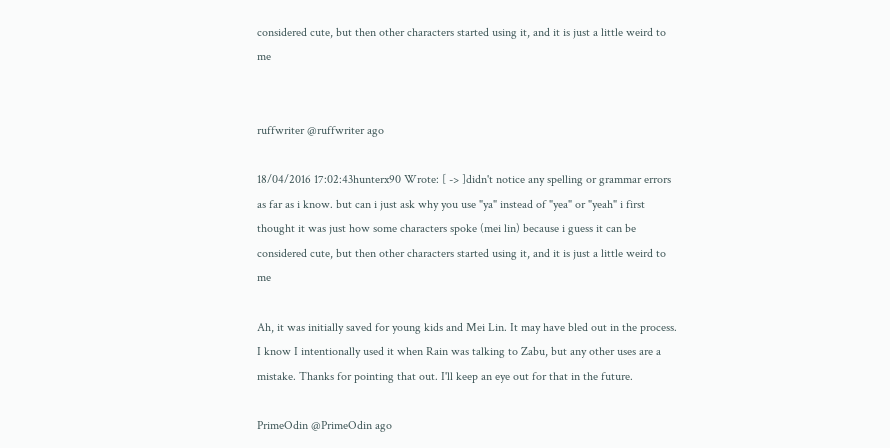considered cute, but then other characters started using it, and it is just a little weird to me


ruffwriter @ruffwriter ago

18/04/2016 17:02:43hunterx90 Wrote: [ -> ]didn't notice any spelling or grammar errors as far as i know. but can i just ask why you use "ya" instead of "yea" or "yeah" i first thought it was just how some characters spoke (mei lin) because i guess it can be considered cute, but then other characters started using it, and it is just a little weird to me

Ah, it was initially saved for young kids and Mei Lin. It may have bled out in the process. I know I intentionally used it when Rain was talking to Zabu, but any other uses are a mistake. Thanks for pointing that out. I'll keep an eye out for that in the future.

PrimeOdin @PrimeOdin ago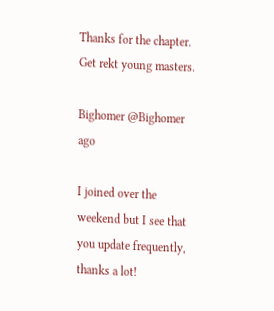Thanks for the chapter. Get rekt young masters.

Bighomer @Bighomer ago

I joined over the weekend but I see that you update frequently, thanks a lot!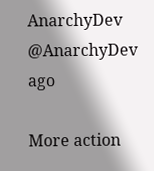AnarchyDev @AnarchyDev ago

More action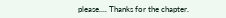please.... Thanks for the chapter.